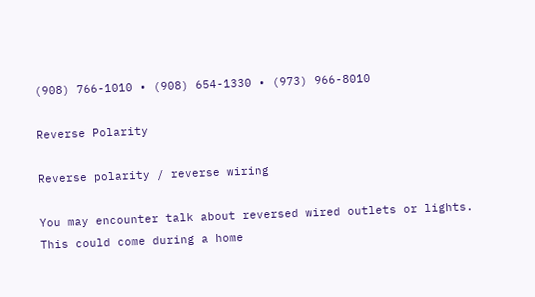(908) 766-1010 • (908) 654-1330 • (973) 966-8010

Reverse Polarity

Reverse polarity / reverse wiring

You may encounter talk about reversed wired outlets or lights. This could come during a home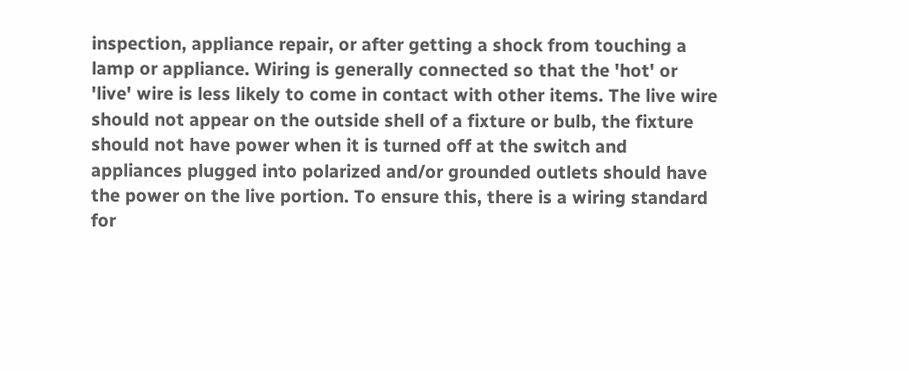inspection, appliance repair, or after getting a shock from touching a lamp or appliance. Wiring is generally connected so that the 'hot' or 'live' wire is less likely to come in contact with other items. The live wire should not appear on the outside shell of a fixture or bulb, the fixture should not have power when it is turned off at the switch and appliances plugged into polarized and/or grounded outlets should have the power on the live portion. To ensure this, there is a wiring standard for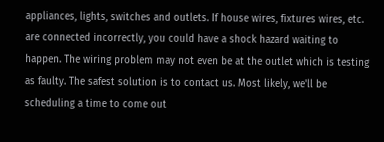appliances, lights, switches and outlets. If house wires, fixtures wires, etc. are connected incorrectly, you could have a shock hazard waiting to happen. The wiring problem may not even be at the outlet which is testing as faulty. The safest solution is to contact us. Most likely, we'll be scheduling a time to come out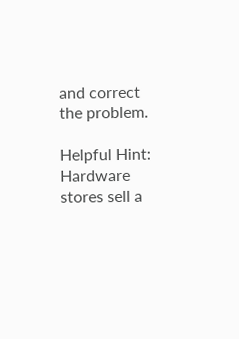and correct the problem.

Helpful Hint: Hardware stores sell a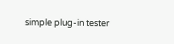simple plug-in tester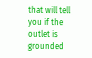that will tell you if the outlet is grounded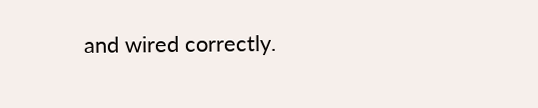and wired correctly.